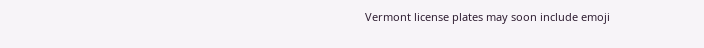Vermont license plates may soon include emoji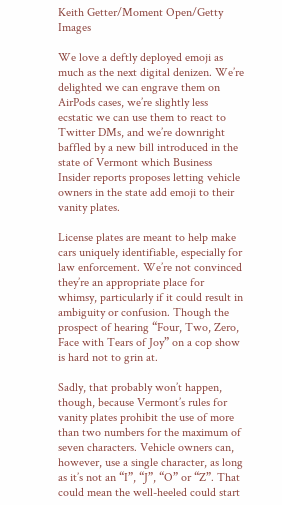Keith Getter/Moment Open/Getty Images

We love a deftly deployed emoji as much as the next digital denizen. We’re delighted we can engrave them on AirPods cases, we’re slightly less ecstatic we can use them to react to Twitter DMs, and we’re downright baffled by a new bill introduced in the state of Vermont which Business Insider reports proposes letting vehicle owners in the state add emoji to their vanity plates.

License plates are meant to help make cars uniquely identifiable, especially for law enforcement. We’re not convinced they’re an appropriate place for whimsy, particularly if it could result in ambiguity or confusion. Though the prospect of hearing “Four, Two, Zero, Face with Tears of Joy” on a cop show is hard not to grin at.

Sadly, that probably won’t happen, though, because Vermont’s rules for vanity plates prohibit the use of more than two numbers for the maximum of seven characters. Vehicle owners can, however, use a single character, as long as it’s not an “I”, “J”, “O” or “Z”. That could mean the well-heeled could start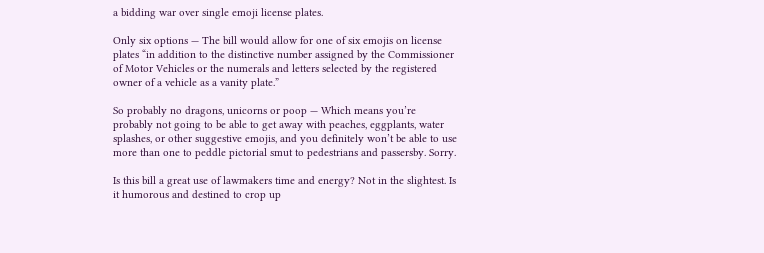a bidding war over single emoji license plates.

Only six options — The bill would allow for one of six emojis on license plates “in addition to the distinctive number assigned by the Commissioner of Motor Vehicles or the numerals and letters selected by the registered owner of a vehicle as a vanity plate.”

So probably no dragons, unicorns or poop — Which means you’re probably not going to be able to get away with peaches, eggplants, water splashes, or other suggestive emojis, and you definitely won’t be able to use more than one to peddle pictorial smut to pedestrians and passersby. Sorry.

Is this bill a great use of lawmakers time and energy? Not in the slightest. Is it humorous and destined to crop up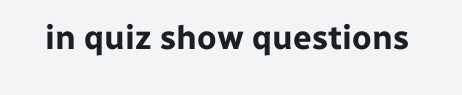in quiz show questions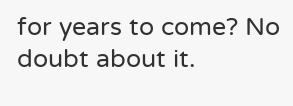for years to come? No doubt about it.